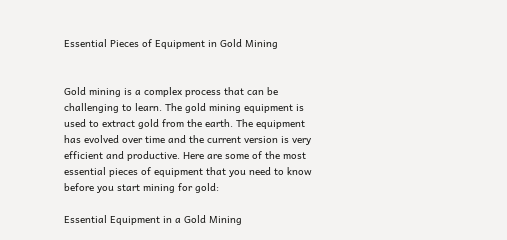Essential Pieces of Equipment in Gold Mining


Gold mining is a complex process that can be challenging to learn. The gold mining equipment is used to extract gold from the earth. The equipment has evolved over time and the current version is very efficient and productive. Here are some of the most essential pieces of equipment that you need to know before you start mining for gold:

Essential Equipment in a Gold Mining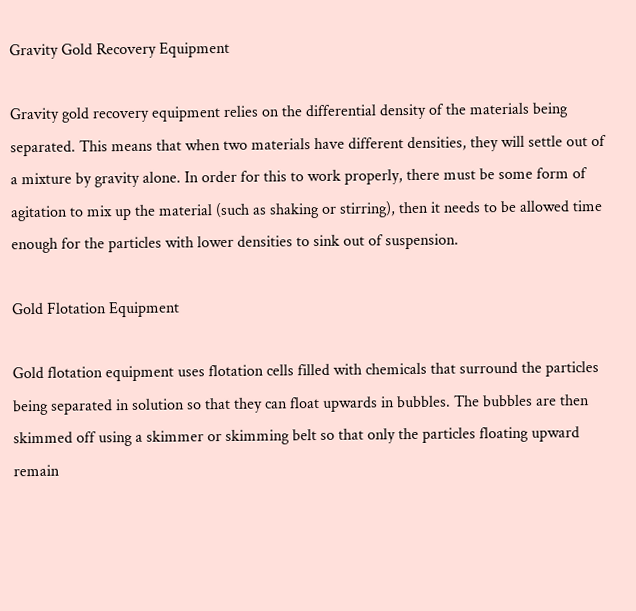Gravity Gold Recovery Equipment

Gravity gold recovery equipment relies on the differential density of the materials being separated. This means that when two materials have different densities, they will settle out of a mixture by gravity alone. In order for this to work properly, there must be some form of agitation to mix up the material (such as shaking or stirring), then it needs to be allowed time enough for the particles with lower densities to sink out of suspension.

Gold Flotation Equipment

Gold flotation equipment uses flotation cells filled with chemicals that surround the particles being separated in solution so that they can float upwards in bubbles. The bubbles are then skimmed off using a skimmer or skimming belt so that only the particles floating upward remain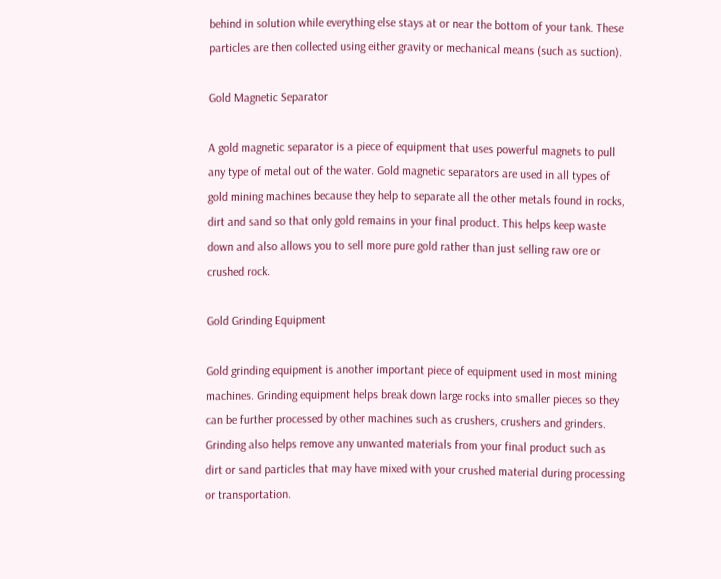behind in solution while everything else stays at or near the bottom of your tank. These particles are then collected using either gravity or mechanical means (such as suction).

Gold Magnetic Separator

A gold magnetic separator is a piece of equipment that uses powerful magnets to pull any type of metal out of the water. Gold magnetic separators are used in all types of gold mining machines because they help to separate all the other metals found in rocks, dirt and sand so that only gold remains in your final product. This helps keep waste down and also allows you to sell more pure gold rather than just selling raw ore or crushed rock.

Gold Grinding Equipment

Gold grinding equipment is another important piece of equipment used in most mining machines. Grinding equipment helps break down large rocks into smaller pieces so they can be further processed by other machines such as crushers, crushers and grinders. Grinding also helps remove any unwanted materials from your final product such as dirt or sand particles that may have mixed with your crushed material during processing or transportation.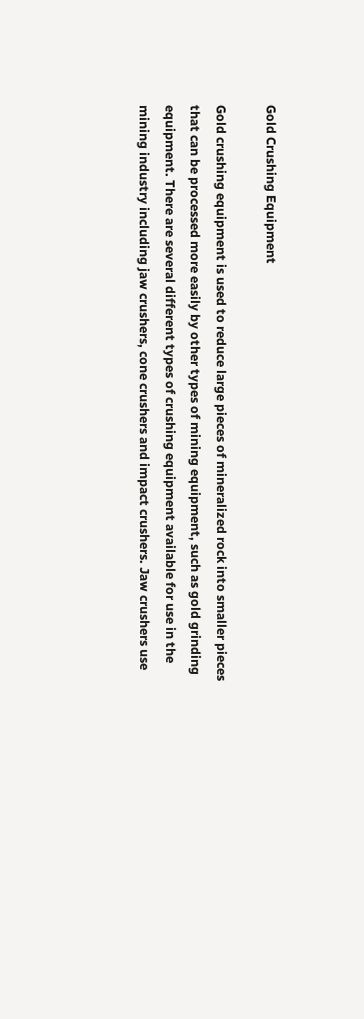Gold Crushing Equipment

Gold crushing equipment is used to reduce large pieces of mineralized rock into smaller pieces that can be processed more easily by other types of mining equipment, such as gold grinding equipment. There are several different types of crushing equipment available for use in the mining industry including jaw crushers, cone crushers and impact crushers. Jaw crushers use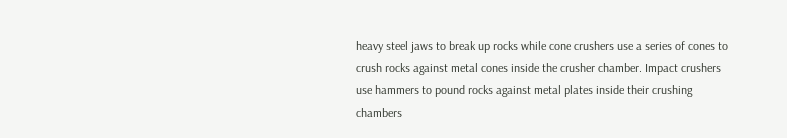heavy steel jaws to break up rocks while cone crushers use a series of cones to crush rocks against metal cones inside the crusher chamber. Impact crushers use hammers to pound rocks against metal plates inside their crushing chambers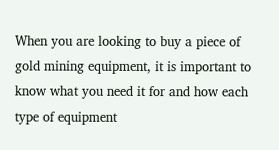When you are looking to buy a piece of gold mining equipment, it is important to know what you need it for and how each type of equipment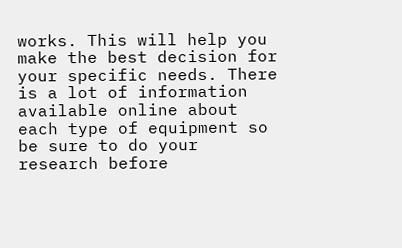works. This will help you make the best decision for your specific needs. There is a lot of information available online about each type of equipment so be sure to do your research before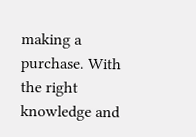making a purchase. With the right knowledge and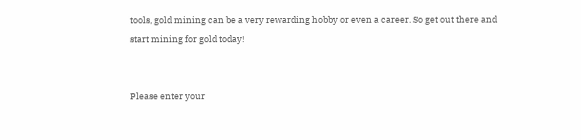tools, gold mining can be a very rewarding hobby or even a career. So get out there and start mining for gold today!


Please enter your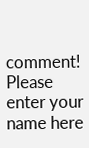comment!
Please enter your name here